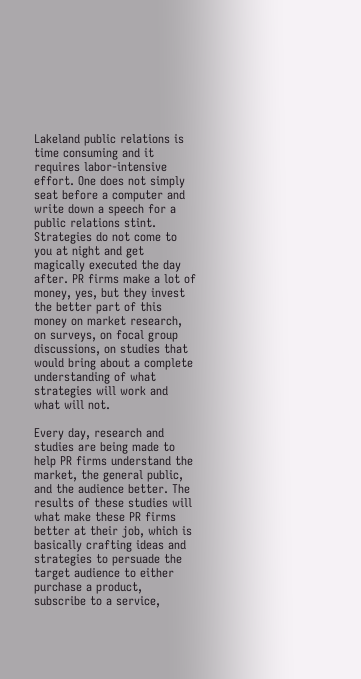Lakeland public relations is time consuming and it requires labor-intensive effort. One does not simply seat before a computer and write down a speech for a public relations stint. Strategies do not come to you at night and get magically executed the day after. PR firms make a lot of money, yes, but they invest the better part of this money on market research, on surveys, on focal group discussions, on studies that would bring about a complete understanding of what strategies will work and what will not.

Every day, research and studies are being made to help PR firms understand the market, the general public, and the audience better. The results of these studies will what make these PR firms better at their job, which is basically crafting ideas and strategies to persuade the target audience to either purchase a product, subscribe to a service,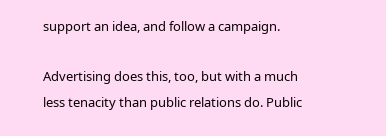support an idea, and follow a campaign.

Advertising does this, too, but with a much less tenacity than public relations do. Public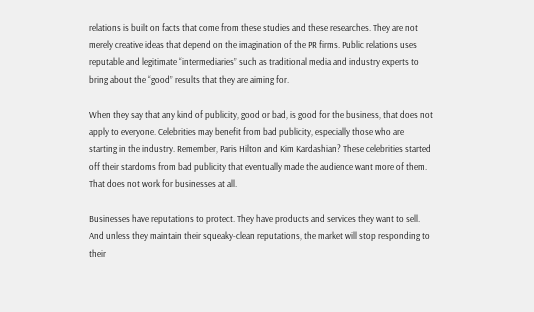relations is built on facts that come from these studies and these researches. They are not merely creative ideas that depend on the imagination of the PR firms. Public relations uses reputable and legitimate “intermediaries” such as traditional media and industry experts to bring about the “good” results that they are aiming for.

When they say that any kind of publicity, good or bad, is good for the business, that does not apply to everyone. Celebrities may benefit from bad publicity, especially those who are starting in the industry. Remember, Paris Hilton and Kim Kardashian? These celebrities started off their stardoms from bad publicity that eventually made the audience want more of them. That does not work for businesses at all.

Businesses have reputations to protect. They have products and services they want to sell. And unless they maintain their squeaky-clean reputations, the market will stop responding to their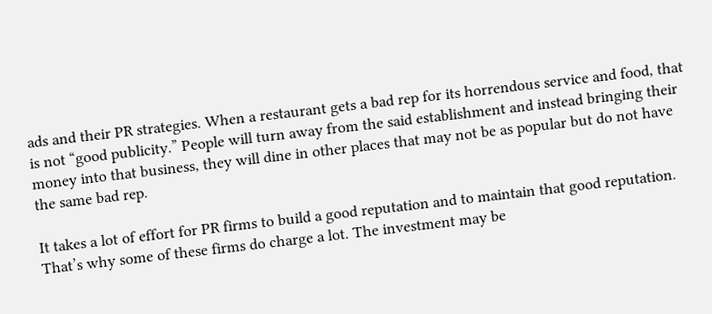ads and their PR strategies. When a restaurant gets a bad rep for its horrendous service and food, that is not “good publicity.” People will turn away from the said establishment and instead bringing their money into that business, they will dine in other places that may not be as popular but do not have the same bad rep.

It takes a lot of effort for PR firms to build a good reputation and to maintain that good reputation. That’s why some of these firms do charge a lot. The investment may be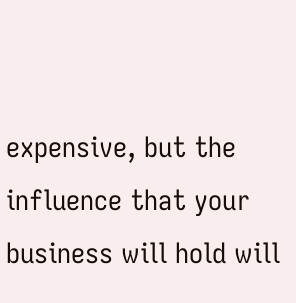expensive, but the influence that your business will hold will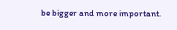be bigger and more important.